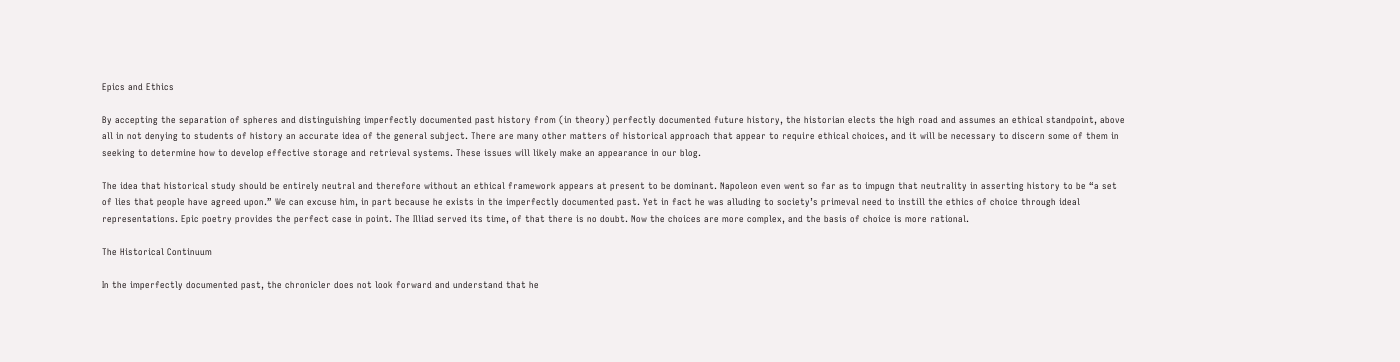Epics and Ethics

By accepting the separation of spheres and distinguishing imperfectly documented past history from (in theory) perfectly documented future history, the historian elects the high road and assumes an ethical standpoint, above all in not denying to students of history an accurate idea of the general subject. There are many other matters of historical approach that appear to require ethical choices, and it will be necessary to discern some of them in seeking to determine how to develop effective storage and retrieval systems. These issues will likely make an appearance in our blog.

The idea that historical study should be entirely neutral and therefore without an ethical framework appears at present to be dominant. Napoleon even went so far as to impugn that neutrality in asserting history to be “a set of lies that people have agreed upon.” We can excuse him, in part because he exists in the imperfectly documented past. Yet in fact he was alluding to society’s primeval need to instill the ethics of choice through ideal representations. Epic poetry provides the perfect case in point. The Illiad served its time, of that there is no doubt. Now the choices are more complex, and the basis of choice is more rational.

The Historical Continuum

In the imperfectly documented past, the chronicler does not look forward and understand that he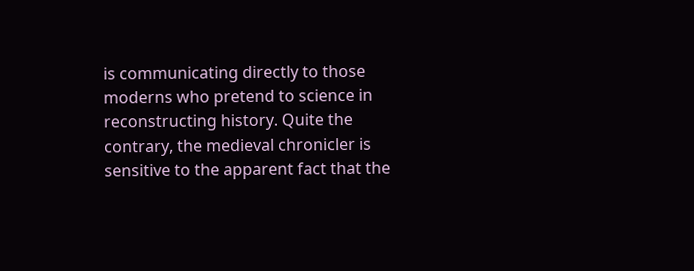is communicating directly to those moderns who pretend to science in reconstructing history. Quite the contrary, the medieval chronicler is sensitive to the apparent fact that the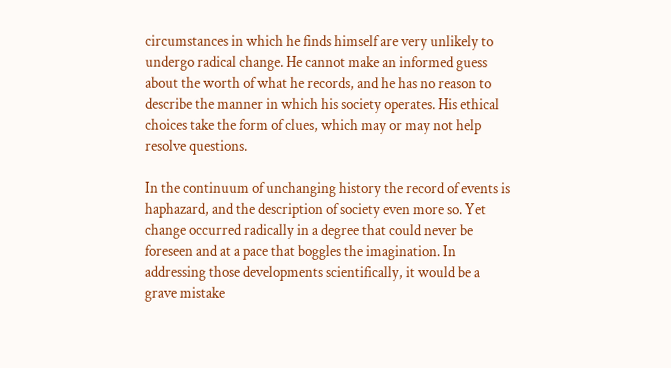circumstances in which he finds himself are very unlikely to undergo radical change. He cannot make an informed guess about the worth of what he records, and he has no reason to describe the manner in which his society operates. His ethical choices take the form of clues, which may or may not help resolve questions.

In the continuum of unchanging history the record of events is haphazard, and the description of society even more so. Yet change occurred radically in a degree that could never be foreseen and at a pace that boggles the imagination. In addressing those developments scientifically, it would be a grave mistake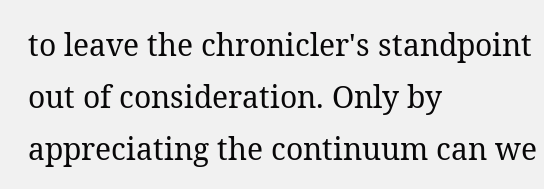to leave the chronicler's standpoint out of consideration. Only by appreciating the continuum can we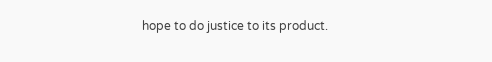hope to do justice to its product.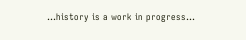...history is a work in progress...